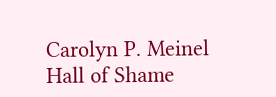Carolyn P. Meinel Hall of Shame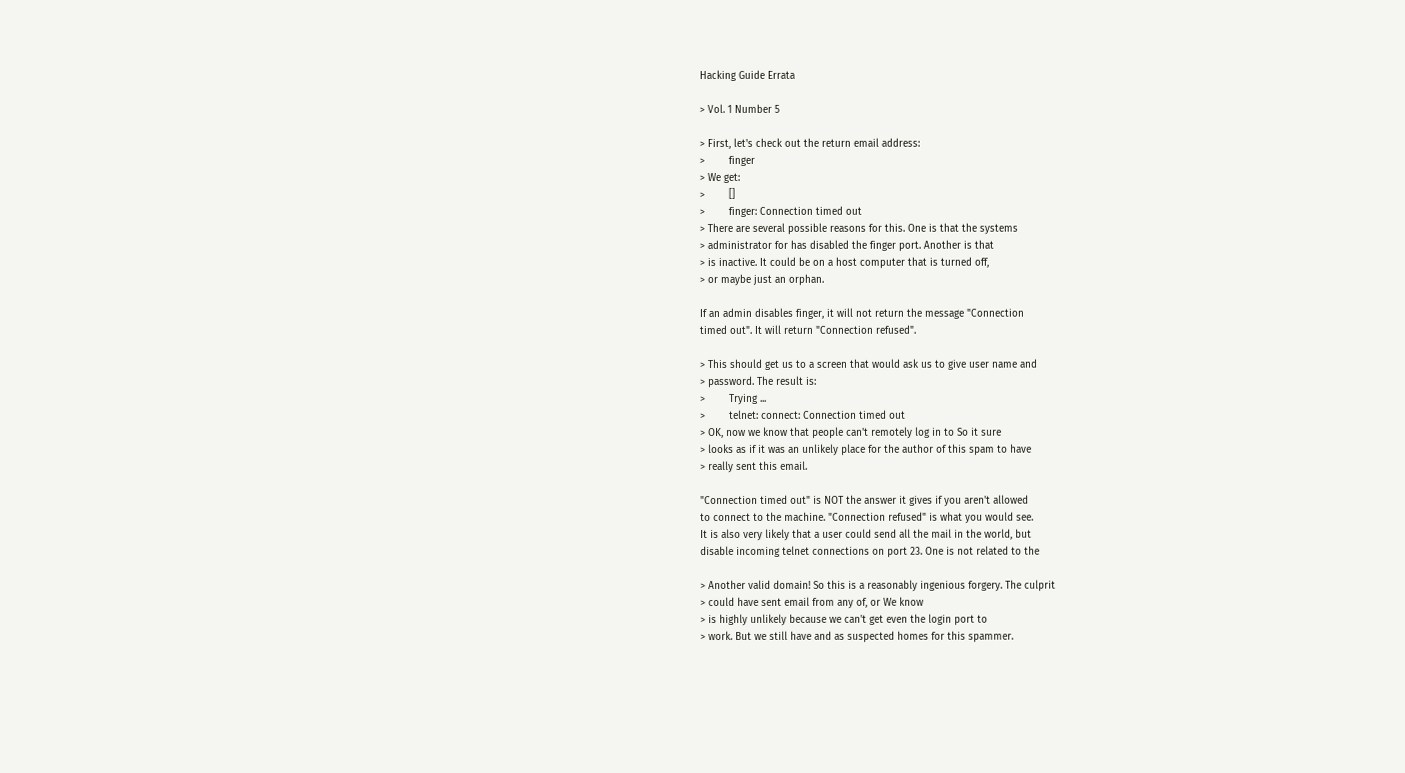Hacking Guide Errata

> Vol. 1 Number 5

> First, let's check out the return email address:
>        finger
> We get:
>        []
>        finger: Connection timed out
> There are several possible reasons for this. One is that the systems
> administrator for has disabled the finger port. Another is that
> is inactive. It could be on a host computer that is turned off,
> or maybe just an orphan.

If an admin disables finger, it will not return the message "Connection
timed out". It will return "Connection refused".

> This should get us to a screen that would ask us to give user name and
> password. The result is:
>        Trying ...
>        telnet: connect: Connection timed out
> OK, now we know that people can't remotely log in to So it sure
> looks as if it was an unlikely place for the author of this spam to have
> really sent this email.

"Connection timed out" is NOT the answer it gives if you aren't allowed
to connect to the machine. "Connection refused" is what you would see.
It is also very likely that a user could send all the mail in the world, but
disable incoming telnet connections on port 23. One is not related to the

> Another valid domain! So this is a reasonably ingenious forgery. The culprit
> could have sent email from any of, or We know
> is highly unlikely because we can't get even the login port to
> work. But we still have and as suspected homes for this spammer.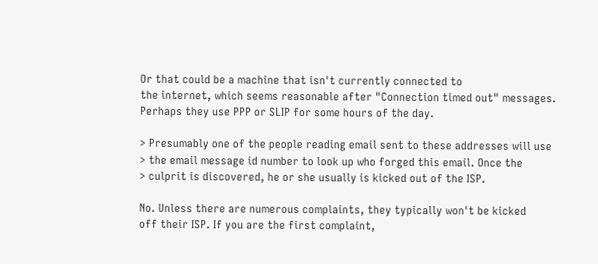Or that could be a machine that isn't currently connected to
the internet, which seems reasonable after "Connection timed out" messages.
Perhaps they use PPP or SLIP for some hours of the day.

> Presumably one of the people reading email sent to these addresses will use
> the email message id number to look up who forged this email. Once the
> culprit is discovered, he or she usually is kicked out of the ISP.

No. Unless there are numerous complaints, they typically won't be kicked
off their ISP. If you are the first complaint,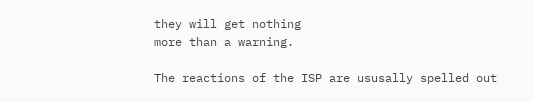they will get nothing
more than a warning.

The reactions of the ISP are ususally spelled out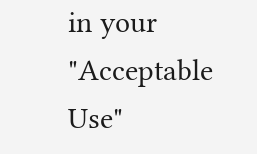in your "Acceptable
Use"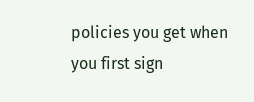policies you get when you first sign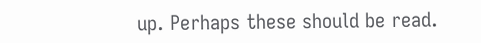up. Perhaps these should be read.